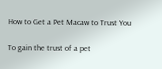How to Get a Pet Macaw to Trust You

To gain the trust of a pet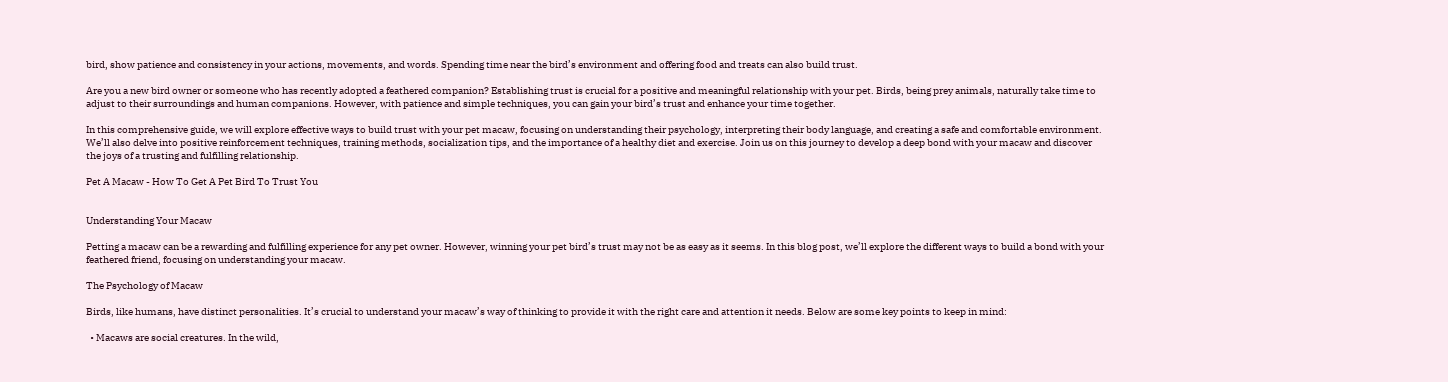bird, show patience and consistency in your actions, movements, and words. Spending time near the bird’s environment and offering food and treats can also build trust.

Are you a new bird owner or someone who has recently adopted a feathered companion? Establishing trust is crucial for a positive and meaningful relationship with your pet. Birds, being prey animals, naturally take time to adjust to their surroundings and human companions. However, with patience and simple techniques, you can gain your bird’s trust and enhance your time together.

In this comprehensive guide, we will explore effective ways to build trust with your pet macaw, focusing on understanding their psychology, interpreting their body language, and creating a safe and comfortable environment. We’ll also delve into positive reinforcement techniques, training methods, socialization tips, and the importance of a healthy diet and exercise. Join us on this journey to develop a deep bond with your macaw and discover the joys of a trusting and fulfilling relationship.

Pet A Macaw - How To Get A Pet Bird To Trust You


Understanding Your Macaw

Petting a macaw can be a rewarding and fulfilling experience for any pet owner. However, winning your pet bird’s trust may not be as easy as it seems. In this blog post, we’ll explore the different ways to build a bond with your feathered friend, focusing on understanding your macaw.

The Psychology of Macaw

Birds, like humans, have distinct personalities. It’s crucial to understand your macaw’s way of thinking to provide it with the right care and attention it needs. Below are some key points to keep in mind:

  • Macaws are social creatures. In the wild,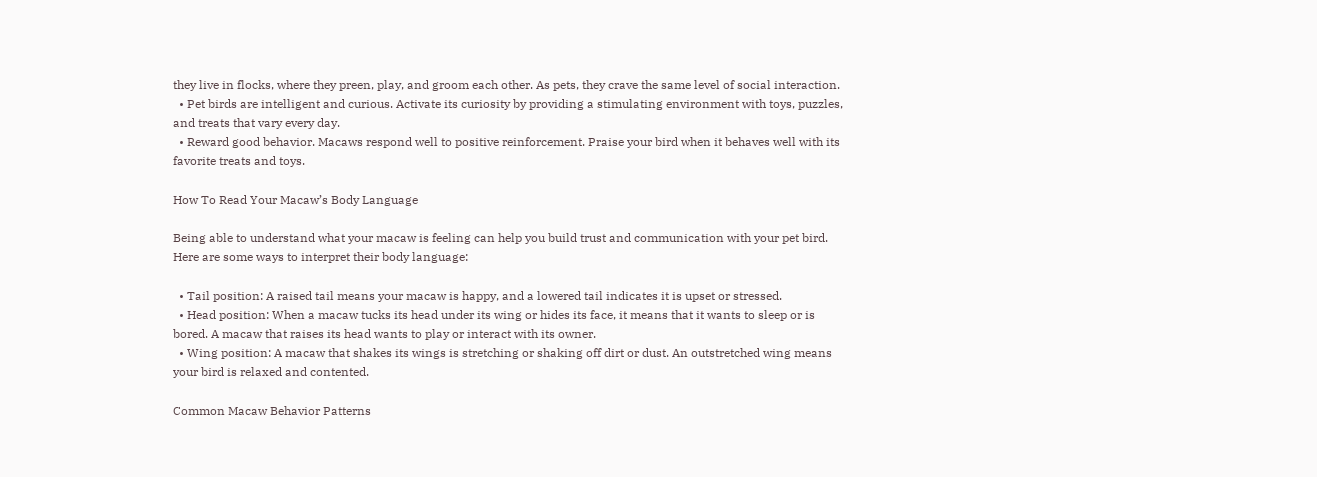they live in flocks, where they preen, play, and groom each other. As pets, they crave the same level of social interaction.
  • Pet birds are intelligent and curious. Activate its curiosity by providing a stimulating environment with toys, puzzles, and treats that vary every day.
  • Reward good behavior. Macaws respond well to positive reinforcement. Praise your bird when it behaves well with its favorite treats and toys.

How To Read Your Macaw’s Body Language

Being able to understand what your macaw is feeling can help you build trust and communication with your pet bird. Here are some ways to interpret their body language:

  • Tail position: A raised tail means your macaw is happy, and a lowered tail indicates it is upset or stressed.
  • Head position: When a macaw tucks its head under its wing or hides its face, it means that it wants to sleep or is bored. A macaw that raises its head wants to play or interact with its owner.
  • Wing position: A macaw that shakes its wings is stretching or shaking off dirt or dust. An outstretched wing means your bird is relaxed and contented.

Common Macaw Behavior Patterns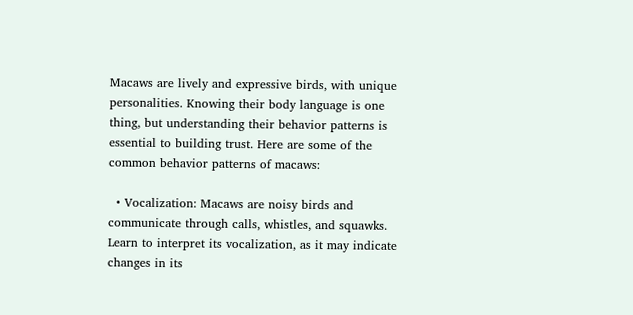Macaws are lively and expressive birds, with unique personalities. Knowing their body language is one thing, but understanding their behavior patterns is essential to building trust. Here are some of the common behavior patterns of macaws:

  • Vocalization: Macaws are noisy birds and communicate through calls, whistles, and squawks. Learn to interpret its vocalization, as it may indicate changes in its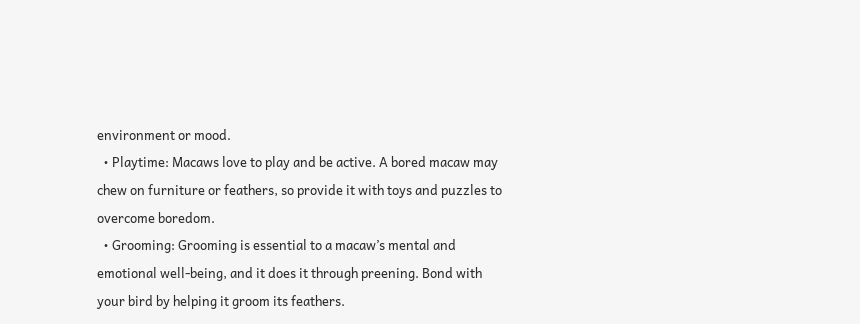environment or mood.
  • Playtime: Macaws love to play and be active. A bored macaw may chew on furniture or feathers, so provide it with toys and puzzles to overcome boredom.
  • Grooming: Grooming is essential to a macaw’s mental and emotional well-being, and it does it through preening. Bond with your bird by helping it groom its feathers.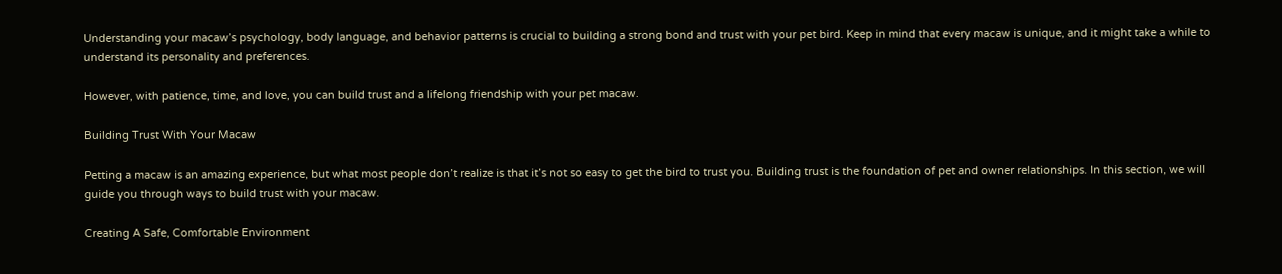Understanding your macaw’s psychology, body language, and behavior patterns is crucial to building a strong bond and trust with your pet bird. Keep in mind that every macaw is unique, and it might take a while to understand its personality and preferences.

However, with patience, time, and love, you can build trust and a lifelong friendship with your pet macaw.

Building Trust With Your Macaw

Petting a macaw is an amazing experience, but what most people don’t realize is that it’s not so easy to get the bird to trust you. Building trust is the foundation of pet and owner relationships. In this section, we will guide you through ways to build trust with your macaw.

Creating A Safe, Comfortable Environment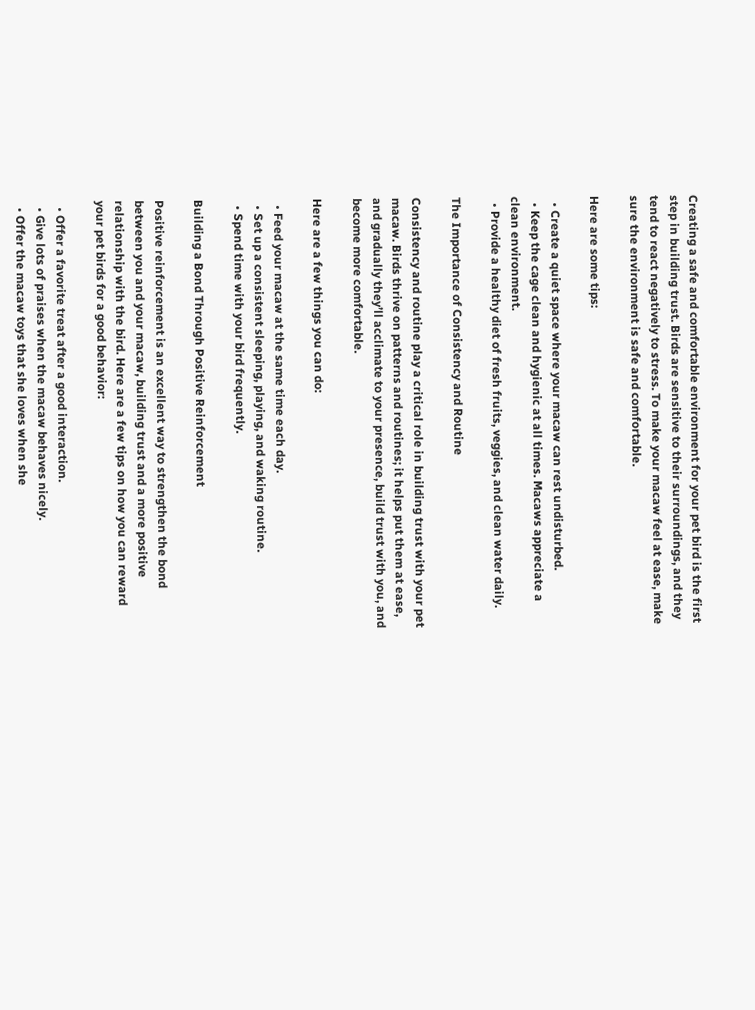Creating a safe and comfortable environment for your pet bird is the first step in building trust. Birds are sensitive to their surroundings, and they tend to react negatively to stress. To make your macaw feel at ease, make sure the environment is safe and comfortable.

Here are some tips:

  • Create a quiet space where your macaw can rest undisturbed.
  • Keep the cage clean and hygienic at all times. Macaws appreciate a clean environment.
  • Provide a healthy diet of fresh fruits, veggies, and clean water daily.

The Importance of Consistency and Routine

Consistency and routine play a critical role in building trust with your pet macaw. Birds thrive on patterns and routines; it helps put them at ease, and gradually they’ll acclimate to your presence, build trust with you, and become more comfortable.

Here are a few things you can do:

  • Feed your macaw at the same time each day.
  • Set up a consistent sleeping, playing, and waking routine.
  • Spend time with your bird frequently.

Building a Bond Through Positive Reinforcement

Positive reinforcement is an excellent way to strengthen the bond between you and your macaw, building trust and a more positive relationship with the bird. Here are a few tips on how you can reward your pet birds for a good behavior:

  • Offer a favorite treat after a good interaction.
  • Give lots of praises when the macaw behaves nicely.
  • Offer the macaw toys that she loves when she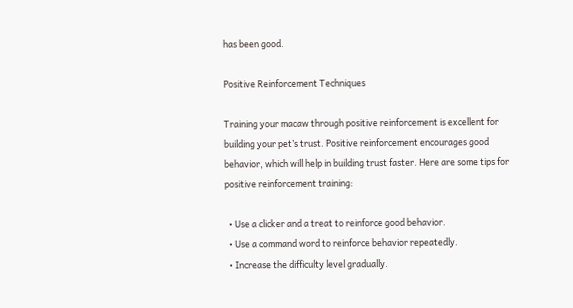has been good.

Positive Reinforcement Techniques

Training your macaw through positive reinforcement is excellent for building your pet’s trust. Positive reinforcement encourages good behavior, which will help in building trust faster. Here are some tips for positive reinforcement training:

  • Use a clicker and a treat to reinforce good behavior.
  • Use a command word to reinforce behavior repeatedly.
  • Increase the difficulty level gradually.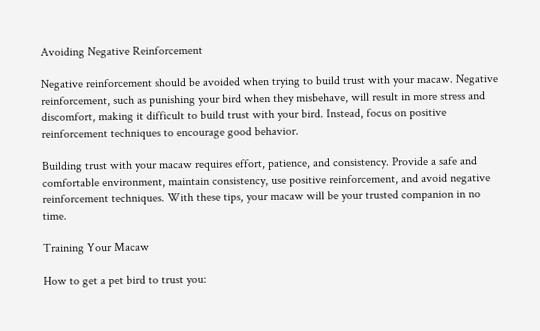Avoiding Negative Reinforcement

Negative reinforcement should be avoided when trying to build trust with your macaw. Negative reinforcement, such as punishing your bird when they misbehave, will result in more stress and discomfort, making it difficult to build trust with your bird. Instead, focus on positive reinforcement techniques to encourage good behavior.

Building trust with your macaw requires effort, patience, and consistency. Provide a safe and comfortable environment, maintain consistency, use positive reinforcement, and avoid negative reinforcement techniques. With these tips, your macaw will be your trusted companion in no time.

Training Your Macaw

How to get a pet bird to trust you: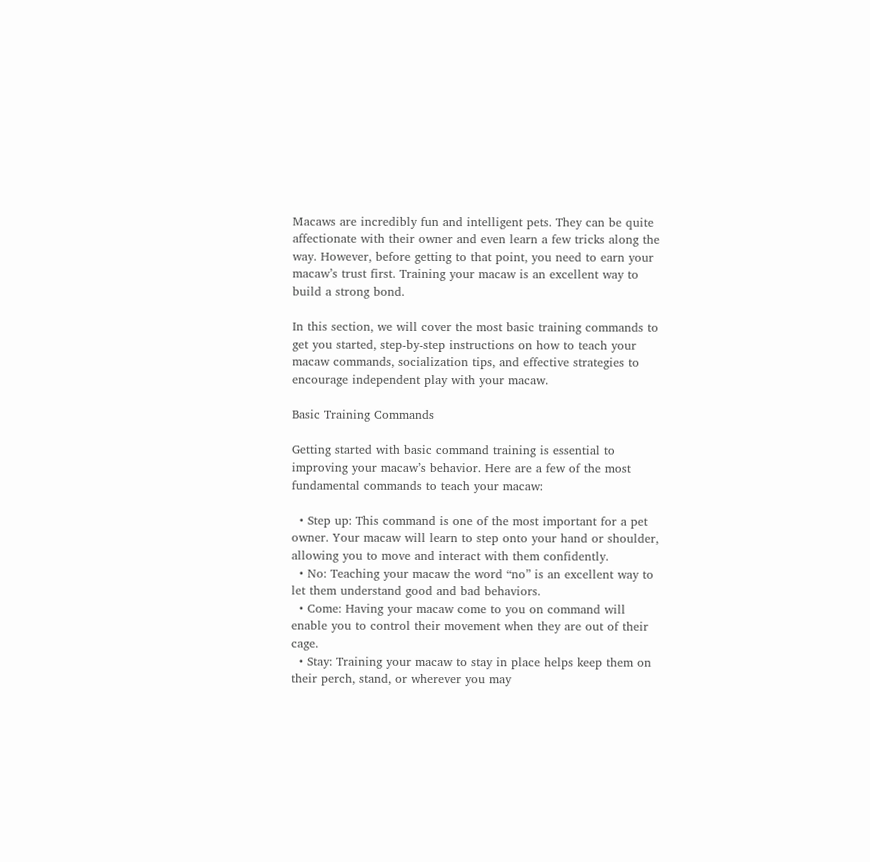Macaws are incredibly fun and intelligent pets. They can be quite affectionate with their owner and even learn a few tricks along the way. However, before getting to that point, you need to earn your macaw’s trust first. Training your macaw is an excellent way to build a strong bond.

In this section, we will cover the most basic training commands to get you started, step-by-step instructions on how to teach your macaw commands, socialization tips, and effective strategies to encourage independent play with your macaw.

Basic Training Commands

Getting started with basic command training is essential to improving your macaw’s behavior. Here are a few of the most fundamental commands to teach your macaw:

  • Step up: This command is one of the most important for a pet owner. Your macaw will learn to step onto your hand or shoulder, allowing you to move and interact with them confidently.
  • No: Teaching your macaw the word “no” is an excellent way to let them understand good and bad behaviors.
  • Come: Having your macaw come to you on command will enable you to control their movement when they are out of their cage.
  • Stay: Training your macaw to stay in place helps keep them on their perch, stand, or wherever you may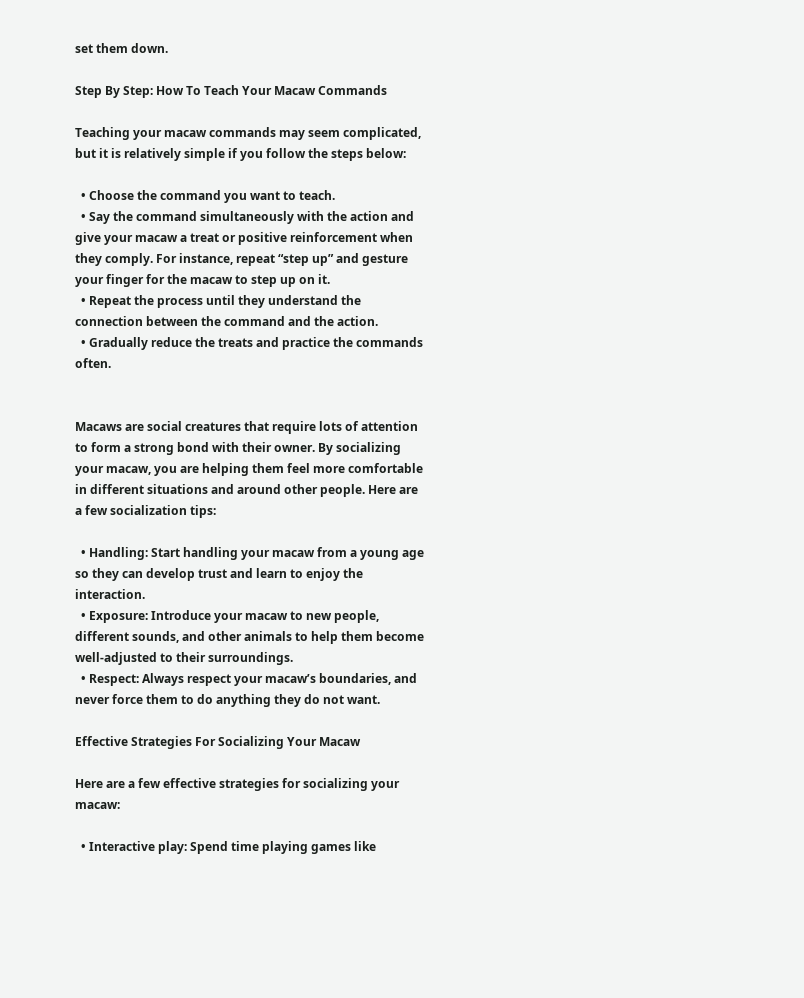set them down.

Step By Step: How To Teach Your Macaw Commands

Teaching your macaw commands may seem complicated, but it is relatively simple if you follow the steps below:

  • Choose the command you want to teach.
  • Say the command simultaneously with the action and give your macaw a treat or positive reinforcement when they comply. For instance, repeat “step up” and gesture your finger for the macaw to step up on it.
  • Repeat the process until they understand the connection between the command and the action.
  • Gradually reduce the treats and practice the commands often.


Macaws are social creatures that require lots of attention to form a strong bond with their owner. By socializing your macaw, you are helping them feel more comfortable in different situations and around other people. Here are a few socialization tips:

  • Handling: Start handling your macaw from a young age so they can develop trust and learn to enjoy the interaction.
  • Exposure: Introduce your macaw to new people, different sounds, and other animals to help them become well-adjusted to their surroundings.
  • Respect: Always respect your macaw’s boundaries, and never force them to do anything they do not want.

Effective Strategies For Socializing Your Macaw

Here are a few effective strategies for socializing your macaw:

  • Interactive play: Spend time playing games like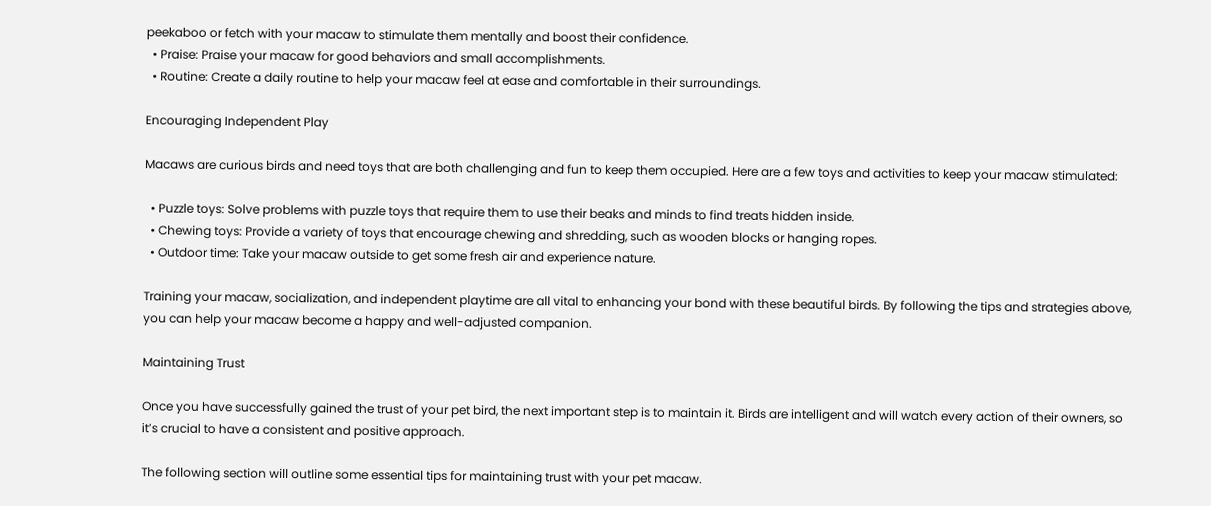peekaboo or fetch with your macaw to stimulate them mentally and boost their confidence.
  • Praise: Praise your macaw for good behaviors and small accomplishments.
  • Routine: Create a daily routine to help your macaw feel at ease and comfortable in their surroundings.

Encouraging Independent Play

Macaws are curious birds and need toys that are both challenging and fun to keep them occupied. Here are a few toys and activities to keep your macaw stimulated:

  • Puzzle toys: Solve problems with puzzle toys that require them to use their beaks and minds to find treats hidden inside.
  • Chewing toys: Provide a variety of toys that encourage chewing and shredding, such as wooden blocks or hanging ropes.
  • Outdoor time: Take your macaw outside to get some fresh air and experience nature.

Training your macaw, socialization, and independent playtime are all vital to enhancing your bond with these beautiful birds. By following the tips and strategies above, you can help your macaw become a happy and well-adjusted companion.

Maintaining Trust

Once you have successfully gained the trust of your pet bird, the next important step is to maintain it. Birds are intelligent and will watch every action of their owners, so it’s crucial to have a consistent and positive approach.

The following section will outline some essential tips for maintaining trust with your pet macaw.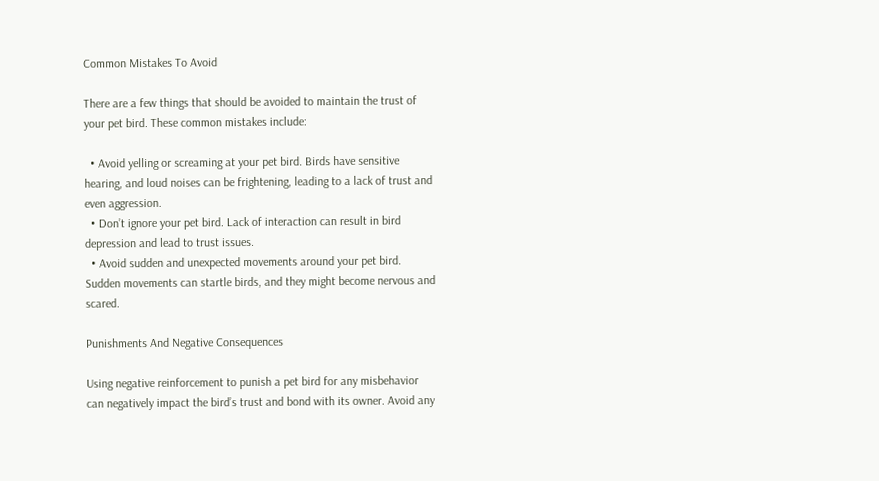Common Mistakes To Avoid

There are a few things that should be avoided to maintain the trust of your pet bird. These common mistakes include:

  • Avoid yelling or screaming at your pet bird. Birds have sensitive hearing, and loud noises can be frightening, leading to a lack of trust and even aggression.
  • Don’t ignore your pet bird. Lack of interaction can result in bird depression and lead to trust issues.
  • Avoid sudden and unexpected movements around your pet bird. Sudden movements can startle birds, and they might become nervous and scared.

Punishments And Negative Consequences

Using negative reinforcement to punish a pet bird for any misbehavior can negatively impact the bird’s trust and bond with its owner. Avoid any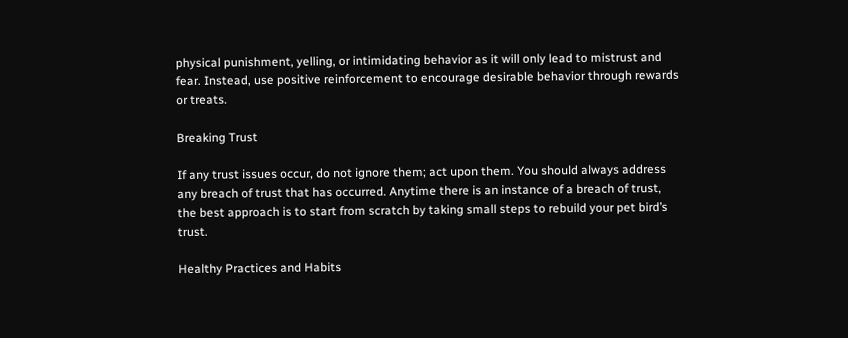physical punishment, yelling, or intimidating behavior as it will only lead to mistrust and fear. Instead, use positive reinforcement to encourage desirable behavior through rewards or treats.

Breaking Trust

If any trust issues occur, do not ignore them; act upon them. You should always address any breach of trust that has occurred. Anytime there is an instance of a breach of trust, the best approach is to start from scratch by taking small steps to rebuild your pet bird’s trust.

Healthy Practices and Habits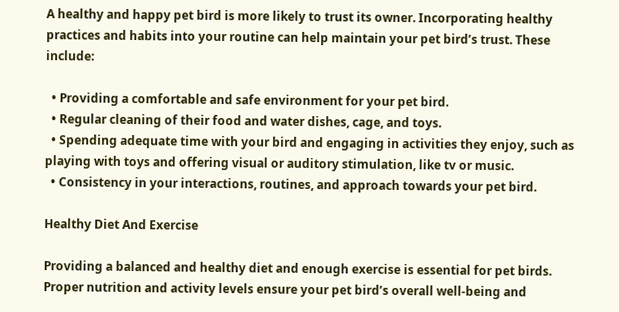A healthy and happy pet bird is more likely to trust its owner. Incorporating healthy practices and habits into your routine can help maintain your pet bird’s trust. These include:

  • Providing a comfortable and safe environment for your pet bird.
  • Regular cleaning of their food and water dishes, cage, and toys.
  • Spending adequate time with your bird and engaging in activities they enjoy, such as playing with toys and offering visual or auditory stimulation, like tv or music.
  • Consistency in your interactions, routines, and approach towards your pet bird.

Healthy Diet And Exercise

Providing a balanced and healthy diet and enough exercise is essential for pet birds. Proper nutrition and activity levels ensure your pet bird’s overall well-being and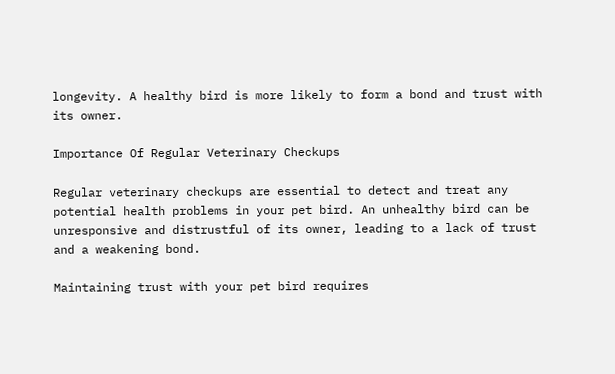longevity. A healthy bird is more likely to form a bond and trust with its owner.

Importance Of Regular Veterinary Checkups

Regular veterinary checkups are essential to detect and treat any potential health problems in your pet bird. An unhealthy bird can be unresponsive and distrustful of its owner, leading to a lack of trust and a weakening bond.

Maintaining trust with your pet bird requires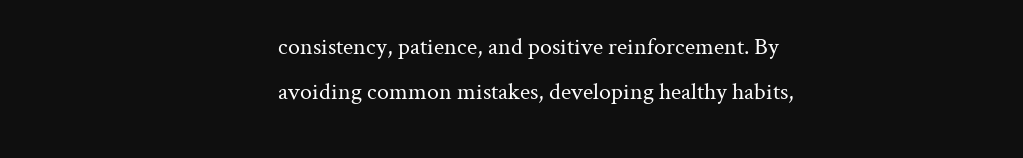consistency, patience, and positive reinforcement. By avoiding common mistakes, developing healthy habits,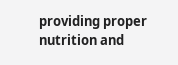providing proper nutrition and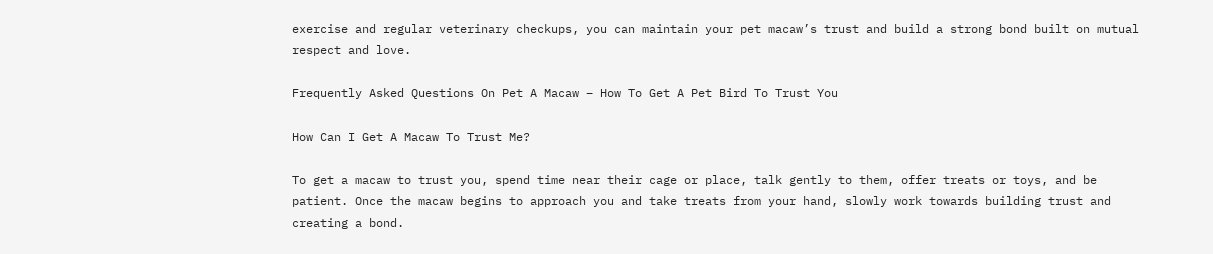exercise and regular veterinary checkups, you can maintain your pet macaw’s trust and build a strong bond built on mutual respect and love.

Frequently Asked Questions On Pet A Macaw – How To Get A Pet Bird To Trust You

How Can I Get A Macaw To Trust Me?

To get a macaw to trust you, spend time near their cage or place, talk gently to them, offer treats or toys, and be patient. Once the macaw begins to approach you and take treats from your hand, slowly work towards building trust and creating a bond.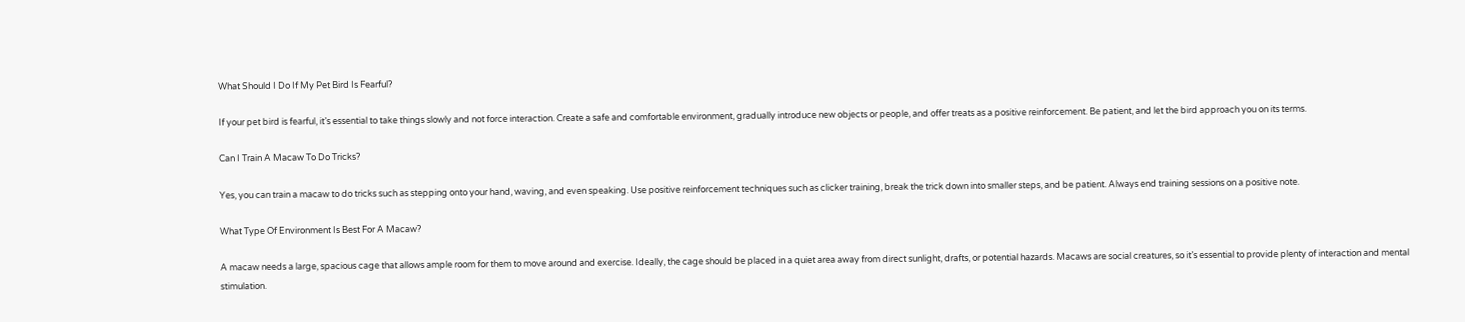What Should I Do If My Pet Bird Is Fearful?

If your pet bird is fearful, it’s essential to take things slowly and not force interaction. Create a safe and comfortable environment, gradually introduce new objects or people, and offer treats as a positive reinforcement. Be patient, and let the bird approach you on its terms.

Can I Train A Macaw To Do Tricks?

Yes, you can train a macaw to do tricks such as stepping onto your hand, waving, and even speaking. Use positive reinforcement techniques such as clicker training, break the trick down into smaller steps, and be patient. Always end training sessions on a positive note.

What Type Of Environment Is Best For A Macaw?

A macaw needs a large, spacious cage that allows ample room for them to move around and exercise. Ideally, the cage should be placed in a quiet area away from direct sunlight, drafts, or potential hazards. Macaws are social creatures, so it’s essential to provide plenty of interaction and mental stimulation.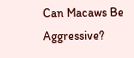Can Macaws Be Aggressive?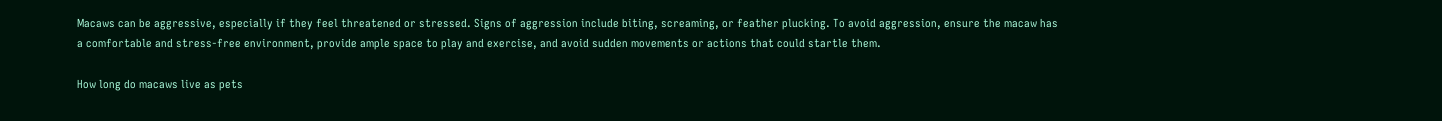Macaws can be aggressive, especially if they feel threatened or stressed. Signs of aggression include biting, screaming, or feather plucking. To avoid aggression, ensure the macaw has a comfortable and stress-free environment, provide ample space to play and exercise, and avoid sudden movements or actions that could startle them.

How long do macaws live as pets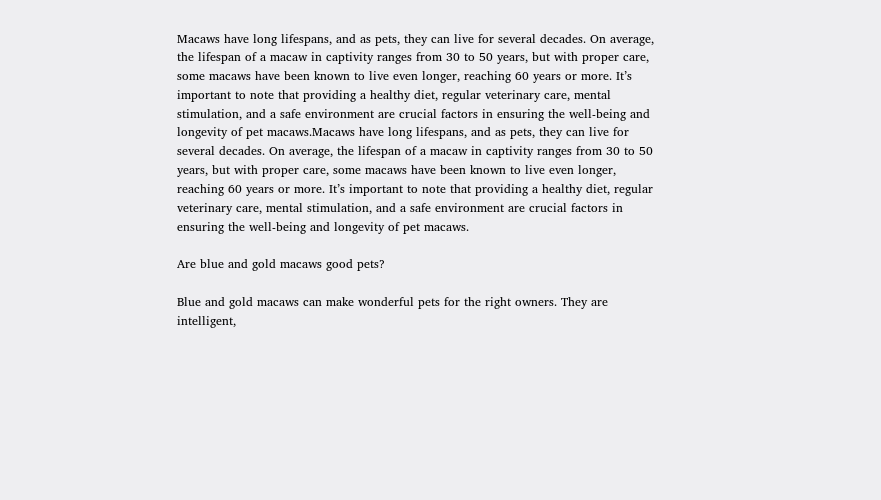Macaws have long lifespans, and as pets, they can live for several decades. On average, the lifespan of a macaw in captivity ranges from 30 to 50 years, but with proper care, some macaws have been known to live even longer, reaching 60 years or more. It’s important to note that providing a healthy diet, regular veterinary care, mental stimulation, and a safe environment are crucial factors in ensuring the well-being and longevity of pet macaws.Macaws have long lifespans, and as pets, they can live for several decades. On average, the lifespan of a macaw in captivity ranges from 30 to 50 years, but with proper care, some macaws have been known to live even longer, reaching 60 years or more. It’s important to note that providing a healthy diet, regular veterinary care, mental stimulation, and a safe environment are crucial factors in ensuring the well-being and longevity of pet macaws.

Are blue and gold macaws good pets?

Blue and gold macaws can make wonderful pets for the right owners. They are intelligent,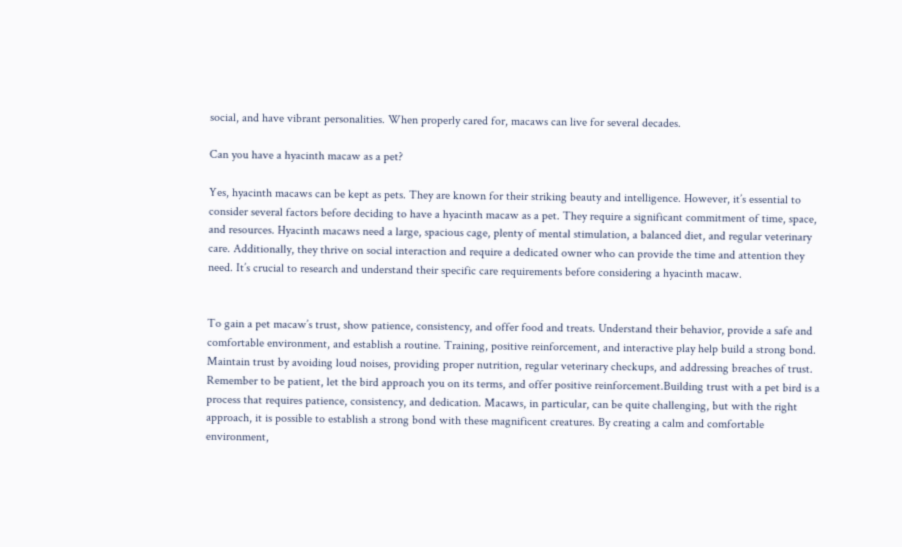social, and have vibrant personalities. When properly cared for, macaws can live for several decades.

Can you have a hyacinth macaw as a pet?

Yes, hyacinth macaws can be kept as pets. They are known for their striking beauty and intelligence. However, it’s essential to consider several factors before deciding to have a hyacinth macaw as a pet. They require a significant commitment of time, space, and resources. Hyacinth macaws need a large, spacious cage, plenty of mental stimulation, a balanced diet, and regular veterinary care. Additionally, they thrive on social interaction and require a dedicated owner who can provide the time and attention they need. It’s crucial to research and understand their specific care requirements before considering a hyacinth macaw.


To gain a pet macaw’s trust, show patience, consistency, and offer food and treats. Understand their behavior, provide a safe and comfortable environment, and establish a routine. Training, positive reinforcement, and interactive play help build a strong bond. Maintain trust by avoiding loud noises, providing proper nutrition, regular veterinary checkups, and addressing breaches of trust. Remember to be patient, let the bird approach you on its terms, and offer positive reinforcement.Building trust with a pet bird is a process that requires patience, consistency, and dedication. Macaws, in particular, can be quite challenging, but with the right approach, it is possible to establish a strong bond with these magnificent creatures. By creating a calm and comfortable environment,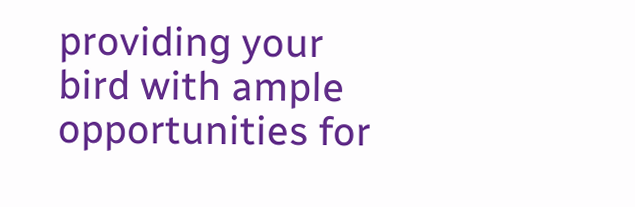providing your bird with ample opportunities for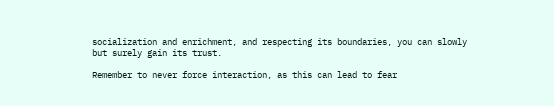socialization and enrichment, and respecting its boundaries, you can slowly but surely gain its trust.

Remember to never force interaction, as this can lead to fear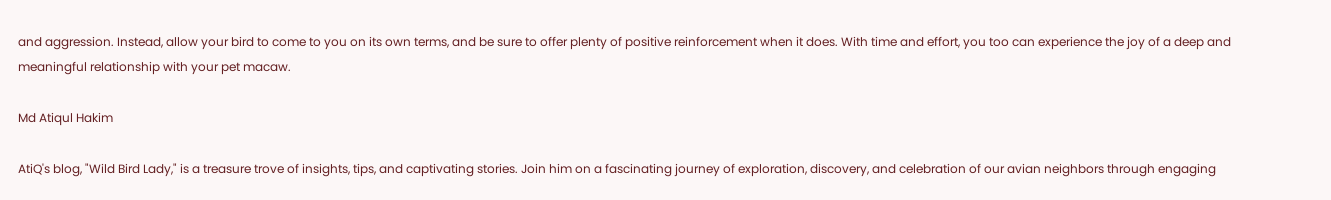and aggression. Instead, allow your bird to come to you on its own terms, and be sure to offer plenty of positive reinforcement when it does. With time and effort, you too can experience the joy of a deep and meaningful relationship with your pet macaw.

Md Atiqul Hakim

AtiQ's blog, "Wild Bird Lady," is a treasure trove of insights, tips, and captivating stories. Join him on a fascinating journey of exploration, discovery, and celebration of our avian neighbors through engaging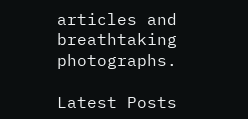articles and breathtaking photographs.

Latest Posts